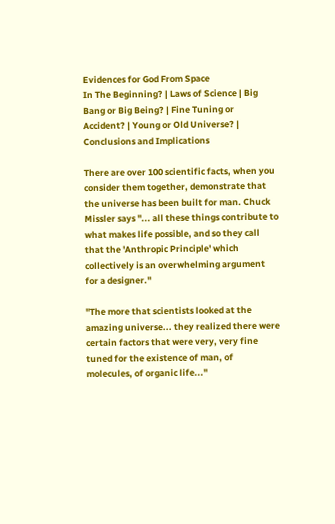Evidences for God From Space
In The Beginning? | Laws of Science | Big Bang or Big Being? | Fine Tuning or Accident? | Young or Old Universe? | Conclusions and Implications

There are over 100 scientific facts, when you consider them together, demonstrate that the universe has been built for man. Chuck Missler says "... all these things contribute to what makes life possible, and so they call that the 'Anthropic Principle' which collectively is an overwhelming argument for a designer."

"The more that scientists looked at the amazing universe... they realized there were certain factors that were very, very fine tuned for the existence of man, of molecules, of organic life..."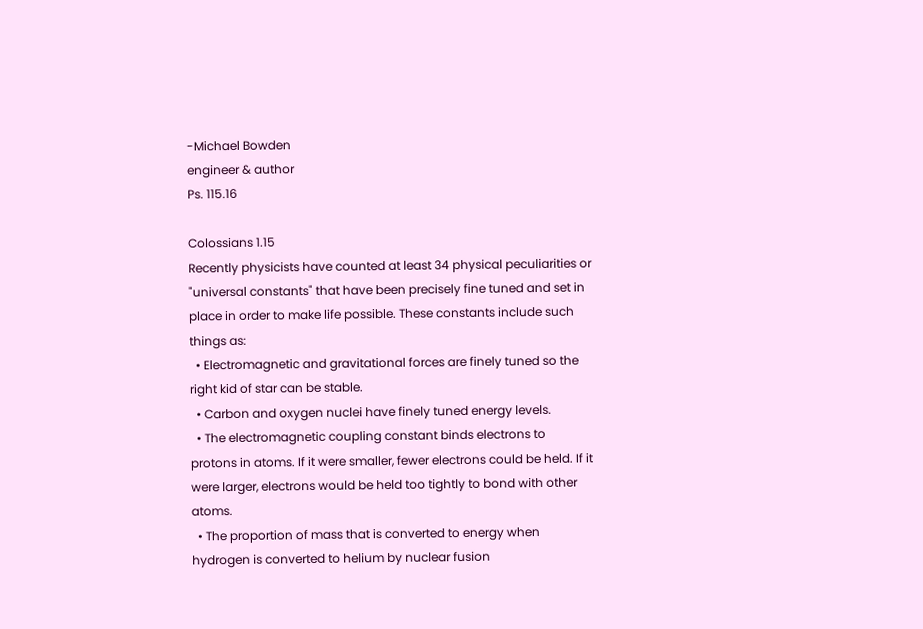-Michael Bowden
engineer & author
Ps. 115.16

Colossians 1.15
Recently physicists have counted at least 34 physical peculiarities or "universal constants" that have been precisely fine tuned and set in place in order to make life possible. These constants include such things as:
  • Electromagnetic and gravitational forces are finely tuned so the right kid of star can be stable.
  • Carbon and oxygen nuclei have finely tuned energy levels.
  • The electromagnetic coupling constant binds electrons to protons in atoms. If it were smaller, fewer electrons could be held. If it were larger, electrons would be held too tightly to bond with other atoms.
  • The proportion of mass that is converted to energy when hydrogen is converted to helium by nuclear fusion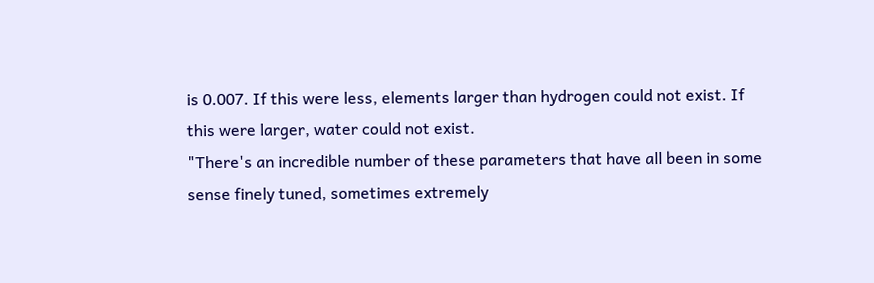is 0.007. If this were less, elements larger than hydrogen could not exist. If this were larger, water could not exist.
"There's an incredible number of these parameters that have all been in some sense finely tuned, sometimes extremely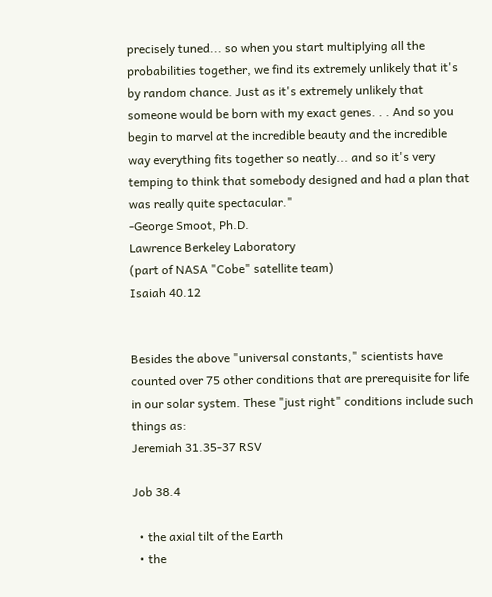precisely tuned... so when you start multiplying all the probabilities together, we find its extremely unlikely that it's by random chance. Just as it's extremely unlikely that someone would be born with my exact genes. . . And so you begin to marvel at the incredible beauty and the incredible way everything fits together so neatly... and so it's very temping to think that somebody designed and had a plan that was really quite spectacular."
-George Smoot, Ph.D.
Lawrence Berkeley Laboratory
(part of NASA "Cobe" satellite team)
Isaiah 40.12


Besides the above "universal constants," scientists have counted over 75 other conditions that are prerequisite for life in our solar system. These "just right" conditions include such things as:
Jeremiah 31.35-37 RSV

Job 38.4

  • the axial tilt of the Earth
  • the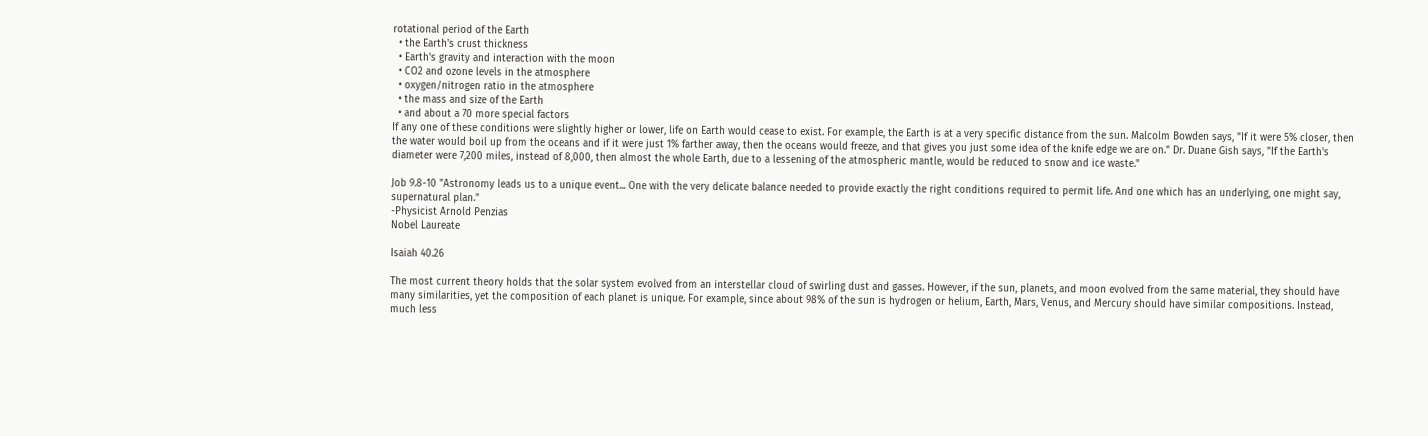rotational period of the Earth
  • the Earth's crust thickness
  • Earth's gravity and interaction with the moon
  • CO2 and ozone levels in the atmosphere
  • oxygen/nitrogen ratio in the atmosphere
  • the mass and size of the Earth
  • and about a 70 more special factors
If any one of these conditions were slightly higher or lower, life on Earth would cease to exist. For example, the Earth is at a very specific distance from the sun. Malcolm Bowden says, "If it were 5% closer, then the water would boil up from the oceans and if it were just 1% farther away, then the oceans would freeze, and that gives you just some idea of the knife edge we are on." Dr. Duane Gish says, "If the Earth's diameter were 7,200 miles, instead of 8,000, then almost the whole Earth, due to a lessening of the atmospheric mantle, would be reduced to snow and ice waste."

Job 9.8-10 "Astronomy leads us to a unique event... One with the very delicate balance needed to provide exactly the right conditions required to permit life. And one which has an underlying, one might say, supernatural plan."
-Physicist Arnold Penzias
Nobel Laureate

Isaiah 40.26

The most current theory holds that the solar system evolved from an interstellar cloud of swirling dust and gasses. However, if the sun, planets, and moon evolved from the same material, they should have many similarities, yet the composition of each planet is unique. For example, since about 98% of the sun is hydrogen or helium, Earth, Mars, Venus, and Mercury should have similar compositions. Instead, much less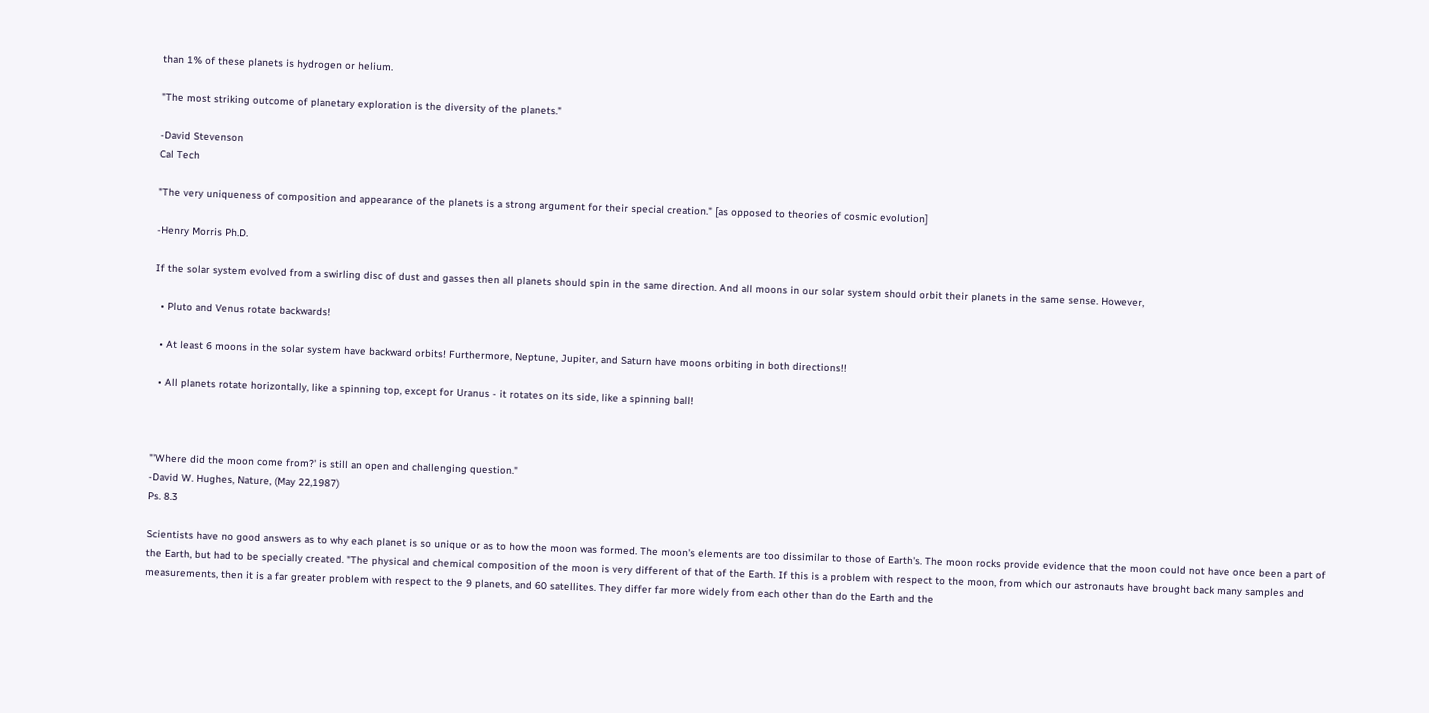than 1% of these planets is hydrogen or helium.

"The most striking outcome of planetary exploration is the diversity of the planets."

-David Stevenson
Cal Tech

"The very uniqueness of composition and appearance of the planets is a strong argument for their special creation." [as opposed to theories of cosmic evolution]

-Henry Morris Ph.D.

If the solar system evolved from a swirling disc of dust and gasses then all planets should spin in the same direction. And all moons in our solar system should orbit their planets in the same sense. However,

  • Pluto and Venus rotate backwards!

  • At least 6 moons in the solar system have backward orbits! Furthermore, Neptune, Jupiter, and Saturn have moons orbiting in both directions!!

  • All planets rotate horizontally, like a spinning top, except for Uranus - it rotates on its side, like a spinning ball!



"'Where did the moon come from?' is still an open and challenging question."
-David W. Hughes, Nature, (May 22,1987)
Ps. 8.3

Scientists have no good answers as to why each planet is so unique or as to how the moon was formed. The moon's elements are too dissimilar to those of Earth's. The moon rocks provide evidence that the moon could not have once been a part of the Earth, but had to be specially created. "The physical and chemical composition of the moon is very different of that of the Earth. If this is a problem with respect to the moon, from which our astronauts have brought back many samples and measurements, then it is a far greater problem with respect to the 9 planets, and 60 satellites. They differ far more widely from each other than do the Earth and the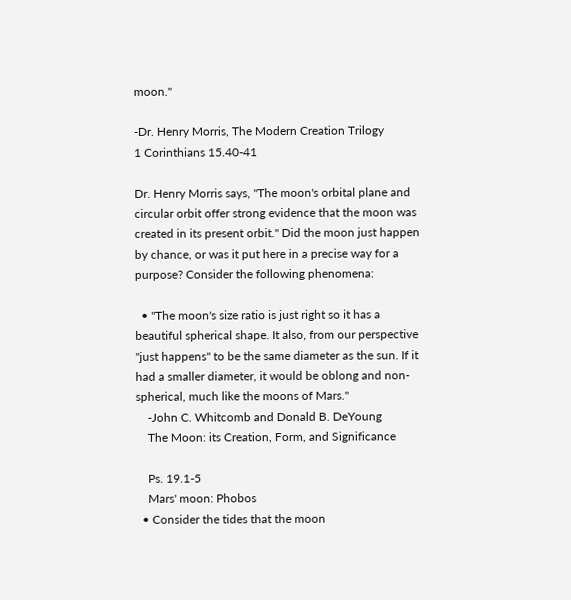moon."

-Dr. Henry Morris, The Modern Creation Trilogy
1 Corinthians 15.40-41

Dr. Henry Morris says, "The moon's orbital plane and circular orbit offer strong evidence that the moon was created in its present orbit." Did the moon just happen by chance, or was it put here in a precise way for a purpose? Consider the following phenomena:

  • "The moon's size ratio is just right so it has a beautiful spherical shape. It also, from our perspective "just happens" to be the same diameter as the sun. If it had a smaller diameter, it would be oblong and non-spherical, much like the moons of Mars."
    -John C. Whitcomb and Donald B. DeYoung
    The Moon: its Creation, Form, and Significance

    Ps. 19.1-5
    Mars' moon: Phobos
  • Consider the tides that the moon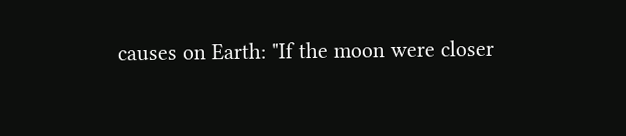causes on Earth: "If the moon were closer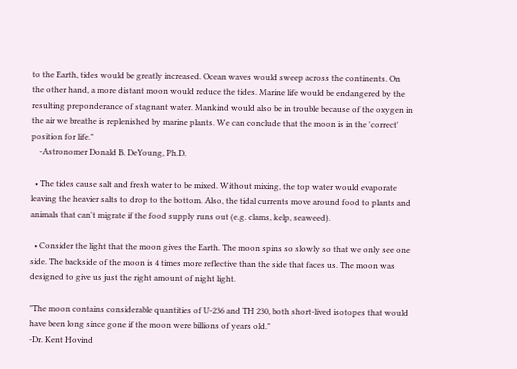to the Earth, tides would be greatly increased. Ocean waves would sweep across the continents. On the other hand, a more distant moon would reduce the tides. Marine life would be endangered by the resulting preponderance of stagnant water. Mankind would also be in trouble because of the oxygen in the air we breathe is replenished by marine plants. We can conclude that the moon is in the 'correct' position for life."
    -Astronomer Donald B. DeYoung, Ph.D.

  • The tides cause salt and fresh water to be mixed. Without mixing, the top water would evaporate leaving the heavier salts to drop to the bottom. Also, the tidal currents move around food to plants and animals that can't migrate if the food supply runs out (e.g. clams, kelp, seaweed).

  • Consider the light that the moon gives the Earth. The moon spins so slowly so that we only see one side. The backside of the moon is 4 times more reflective than the side that faces us. The moon was designed to give us just the right amount of night light.

"The moon contains considerable quantities of U-236 and TH 230, both short-lived isotopes that would have been long since gone if the moon were billions of years old."
-Dr. Kent Hovind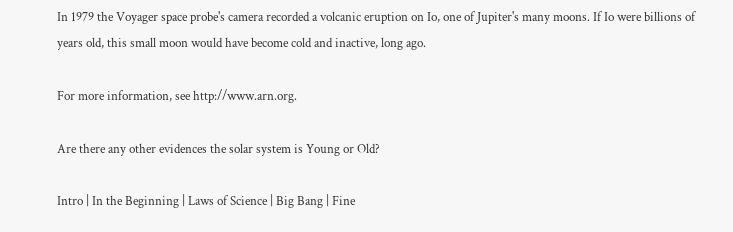In 1979 the Voyager space probe's camera recorded a volcanic eruption on Io, one of Jupiter's many moons. If Io were billions of years old, this small moon would have become cold and inactive, long ago.

For more information, see http://www.arn.org.

Are there any other evidences the solar system is Young or Old?

Intro | In the Beginning | Laws of Science | Big Bang | Fine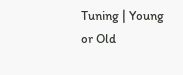Tuning | Young or Old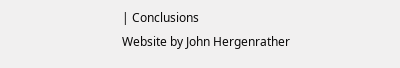| Conclusions
Website by John Hergenrather